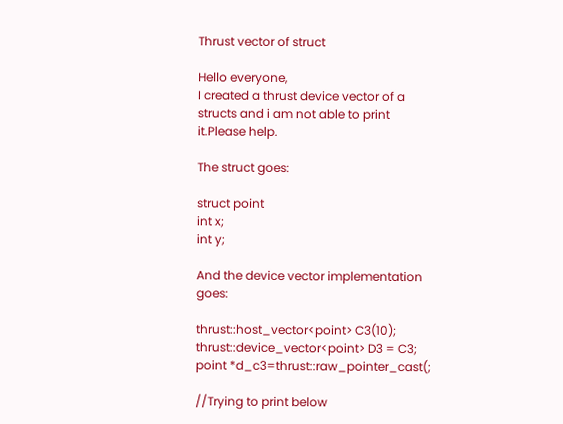Thrust vector of struct

Hello everyone,
I created a thrust device vector of a structs and i am not able to print it.Please help.

The struct goes:

struct point
int x;
int y;

And the device vector implementation goes:

thrust::host_vector<point> C3(10);
thrust::device_vector<point> D3 = C3;
point *d_c3=thrust::raw_pointer_cast(;

//Trying to print below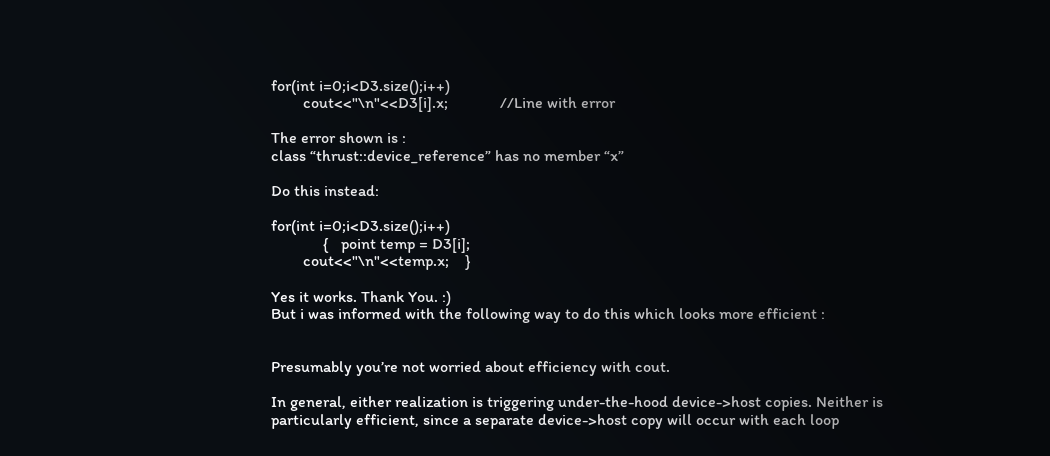for(int i=0;i<D3.size();i++)
        cout<<"\n"<<D3[i].x;             //Line with error

The error shown is :
class “thrust::device_reference” has no member “x”

Do this instead:

for(int i=0;i<D3.size();i++)
             {   point temp = D3[i];
        cout<<"\n"<<temp.x;    }

Yes it works. Thank You. :)
But i was informed with the following way to do this which looks more efficient :


Presumably you’re not worried about efficiency with cout.

In general, either realization is triggering under-the-hood device->host copies. Neither is particularly efficient, since a separate device->host copy will occur with each loop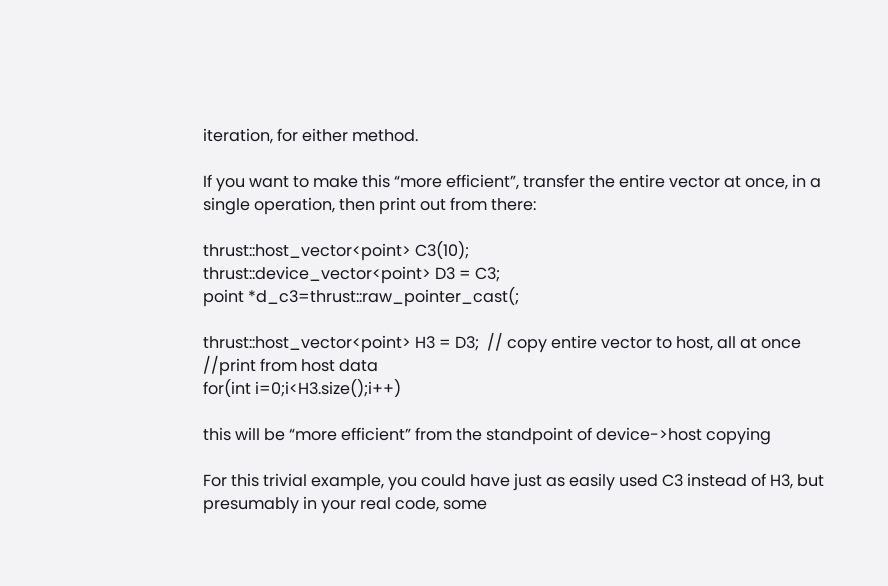iteration, for either method.

If you want to make this “more efficient”, transfer the entire vector at once, in a single operation, then print out from there:

thrust::host_vector<point> C3(10);
thrust::device_vector<point> D3 = C3;
point *d_c3=thrust::raw_pointer_cast(;

thrust::host_vector<point> H3 = D3;  // copy entire vector to host, all at once
//print from host data
for(int i=0;i<H3.size();i++)

this will be “more efficient” from the standpoint of device->host copying

For this trivial example, you could have just as easily used C3 instead of H3, but presumably in your real code, some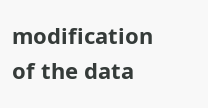modification of the data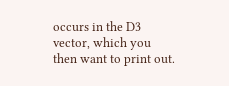occurs in the D3 vector, which you then want to print out.